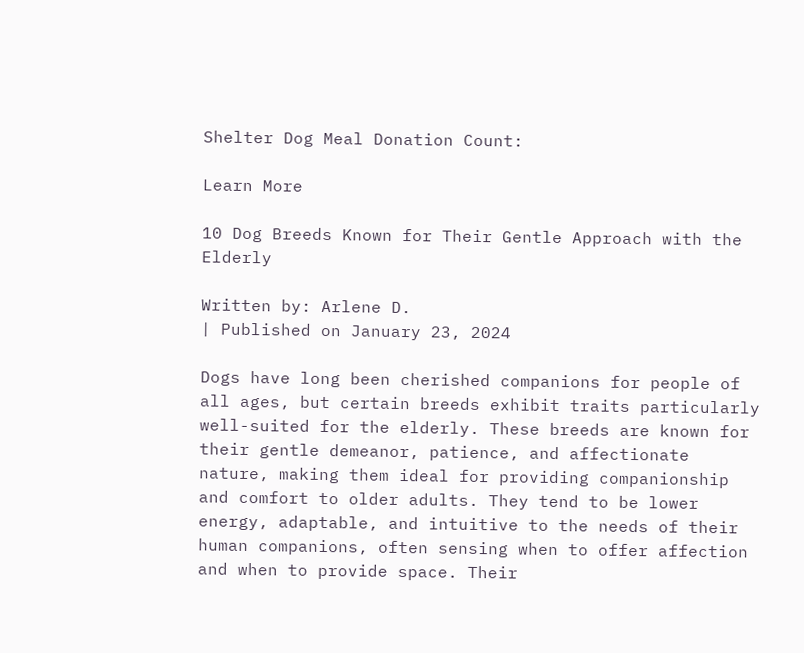Shelter Dog Meal Donation Count:

Learn More

10 Dog Breeds Known for Their Gentle Approach with the Elderly

Written by: Arlene D.
| Published on January 23, 2024

Dogs have long been cherished companions for people of all ages, but certain breeds exhibit traits particularly well-suited for the elderly. These breeds are known for their gentle demeanor, patience, and affectionate nature, making them ideal for providing companionship and comfort to older adults. They tend to be lower energy, adaptable, and intuitive to the needs of their human companions, often sensing when to offer affection and when to provide space. Their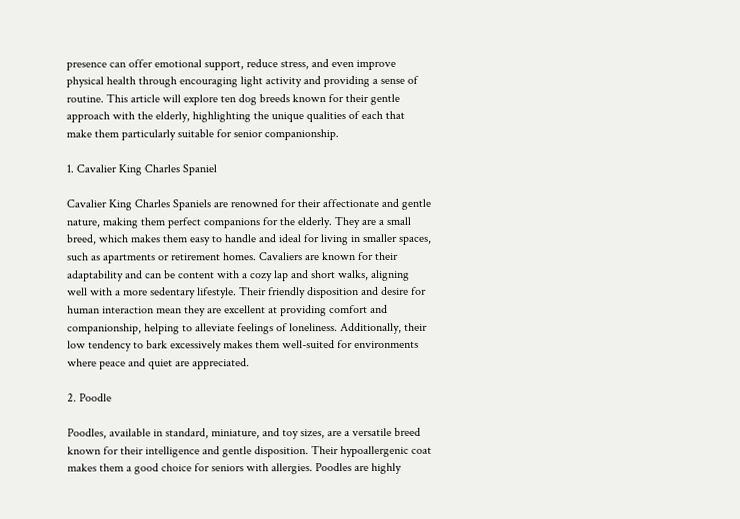presence can offer emotional support, reduce stress, and even improve physical health through encouraging light activity and providing a sense of routine. This article will explore ten dog breeds known for their gentle approach with the elderly, highlighting the unique qualities of each that make them particularly suitable for senior companionship.

1. Cavalier King Charles Spaniel

Cavalier King Charles Spaniels are renowned for their affectionate and gentle nature, making them perfect companions for the elderly. They are a small breed, which makes them easy to handle and ideal for living in smaller spaces, such as apartments or retirement homes. Cavaliers are known for their adaptability and can be content with a cozy lap and short walks, aligning well with a more sedentary lifestyle. Their friendly disposition and desire for human interaction mean they are excellent at providing comfort and companionship, helping to alleviate feelings of loneliness. Additionally, their low tendency to bark excessively makes them well-suited for environments where peace and quiet are appreciated.

2. Poodle

Poodles, available in standard, miniature, and toy sizes, are a versatile breed known for their intelligence and gentle disposition. Their hypoallergenic coat makes them a good choice for seniors with allergies. Poodles are highly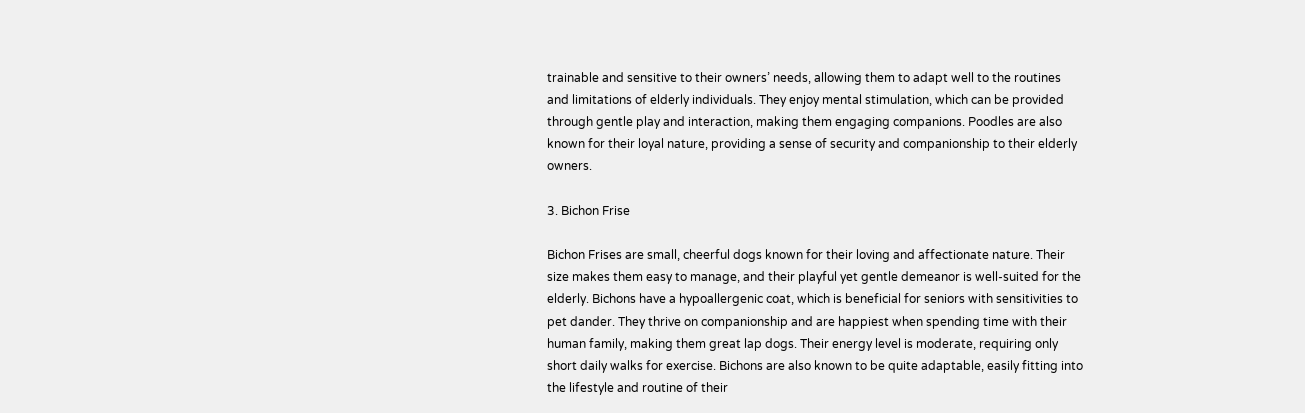trainable and sensitive to their owners’ needs, allowing them to adapt well to the routines and limitations of elderly individuals. They enjoy mental stimulation, which can be provided through gentle play and interaction, making them engaging companions. Poodles are also known for their loyal nature, providing a sense of security and companionship to their elderly owners.

3. Bichon Frise

Bichon Frises are small, cheerful dogs known for their loving and affectionate nature. Their size makes them easy to manage, and their playful yet gentle demeanor is well-suited for the elderly. Bichons have a hypoallergenic coat, which is beneficial for seniors with sensitivities to pet dander. They thrive on companionship and are happiest when spending time with their human family, making them great lap dogs. Their energy level is moderate, requiring only short daily walks for exercise. Bichons are also known to be quite adaptable, easily fitting into the lifestyle and routine of their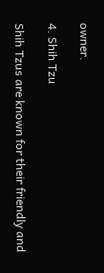owner.

4. Shih Tzu

Shih Tzus are known for their friendly and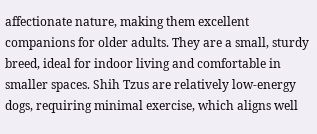affectionate nature, making them excellent companions for older adults. They are a small, sturdy breed, ideal for indoor living and comfortable in smaller spaces. Shih Tzus are relatively low-energy dogs, requiring minimal exercise, which aligns well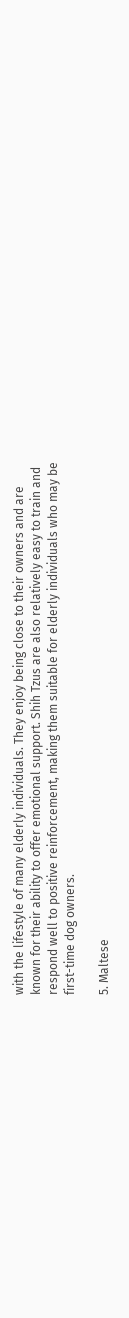with the lifestyle of many elderly individuals. They enjoy being close to their owners and are known for their ability to offer emotional support. Shih Tzus are also relatively easy to train and respond well to positive reinforcement, making them suitable for elderly individuals who may be first-time dog owners.

5. Maltese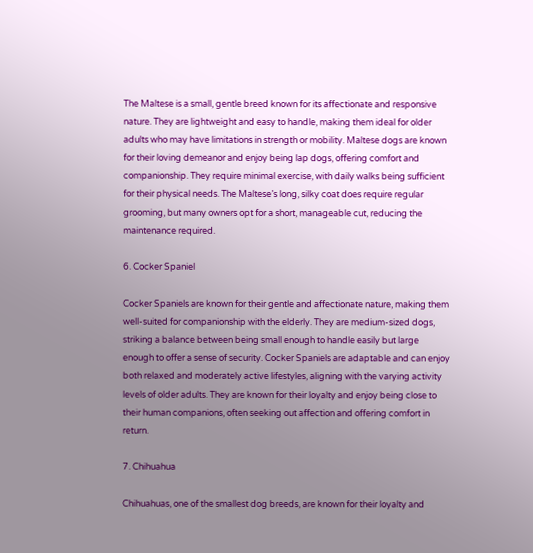The Maltese is a small, gentle breed known for its affectionate and responsive nature. They are lightweight and easy to handle, making them ideal for older adults who may have limitations in strength or mobility. Maltese dogs are known for their loving demeanor and enjoy being lap dogs, offering comfort and companionship. They require minimal exercise, with daily walks being sufficient for their physical needs. The Maltese’s long, silky coat does require regular grooming, but many owners opt for a short, manageable cut, reducing the maintenance required.

6. Cocker Spaniel

Cocker Spaniels are known for their gentle and affectionate nature, making them well-suited for companionship with the elderly. They are medium-sized dogs, striking a balance between being small enough to handle easily but large enough to offer a sense of security. Cocker Spaniels are adaptable and can enjoy both relaxed and moderately active lifestyles, aligning with the varying activity levels of older adults. They are known for their loyalty and enjoy being close to their human companions, often seeking out affection and offering comfort in return.

7. Chihuahua

Chihuahuas, one of the smallest dog breeds, are known for their loyalty and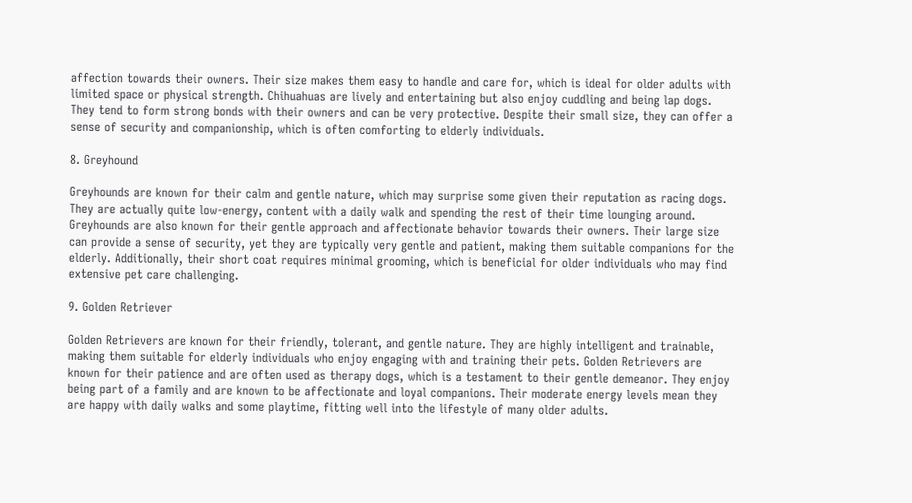affection towards their owners. Their size makes them easy to handle and care for, which is ideal for older adults with limited space or physical strength. Chihuahuas are lively and entertaining but also enjoy cuddling and being lap dogs. They tend to form strong bonds with their owners and can be very protective. Despite their small size, they can offer a sense of security and companionship, which is often comforting to elderly individuals.

8. Greyhound

Greyhounds are known for their calm and gentle nature, which may surprise some given their reputation as racing dogs. They are actually quite low-energy, content with a daily walk and spending the rest of their time lounging around. Greyhounds are also known for their gentle approach and affectionate behavior towards their owners. Their large size can provide a sense of security, yet they are typically very gentle and patient, making them suitable companions for the elderly. Additionally, their short coat requires minimal grooming, which is beneficial for older individuals who may find extensive pet care challenging.

9. Golden Retriever

Golden Retrievers are known for their friendly, tolerant, and gentle nature. They are highly intelligent and trainable, making them suitable for elderly individuals who enjoy engaging with and training their pets. Golden Retrievers are known for their patience and are often used as therapy dogs, which is a testament to their gentle demeanor. They enjoy being part of a family and are known to be affectionate and loyal companions. Their moderate energy levels mean they are happy with daily walks and some playtime, fitting well into the lifestyle of many older adults.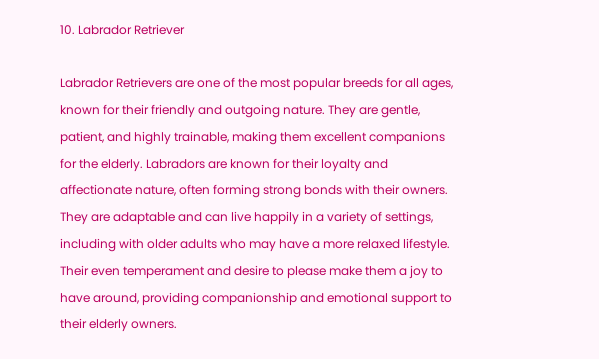10. Labrador Retriever

Labrador Retrievers are one of the most popular breeds for all ages, known for their friendly and outgoing nature. They are gentle, patient, and highly trainable, making them excellent companions for the elderly. Labradors are known for their loyalty and affectionate nature, often forming strong bonds with their owners. They are adaptable and can live happily in a variety of settings, including with older adults who may have a more relaxed lifestyle. Their even temperament and desire to please make them a joy to have around, providing companionship and emotional support to their elderly owners.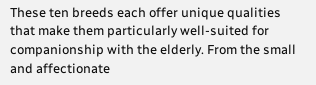These ten breeds each offer unique qualities that make them particularly well-suited for companionship with the elderly. From the small and affectionate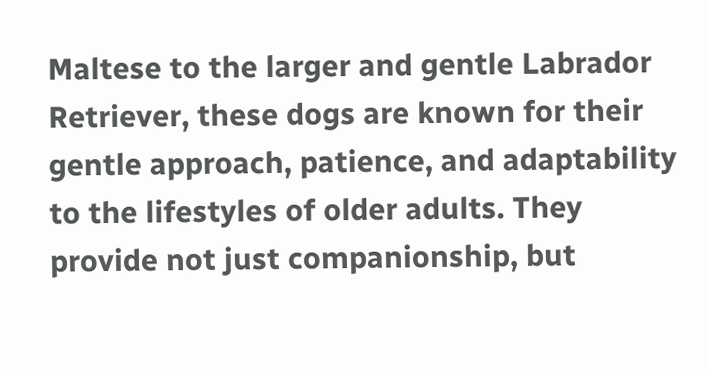Maltese to the larger and gentle Labrador Retriever, these dogs are known for their gentle approach, patience, and adaptability to the lifestyles of older adults. They provide not just companionship, but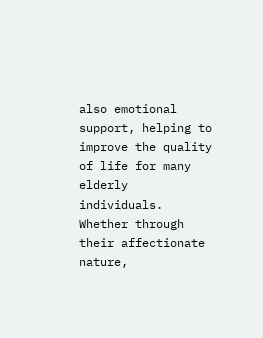also emotional support, helping to improve the quality of life for many elderly individuals. Whether through their affectionate nature,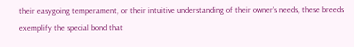their easygoing temperament, or their intuitive understanding of their owner’s needs, these breeds exemplify the special bond that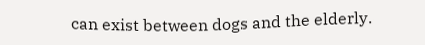can exist between dogs and the elderly.